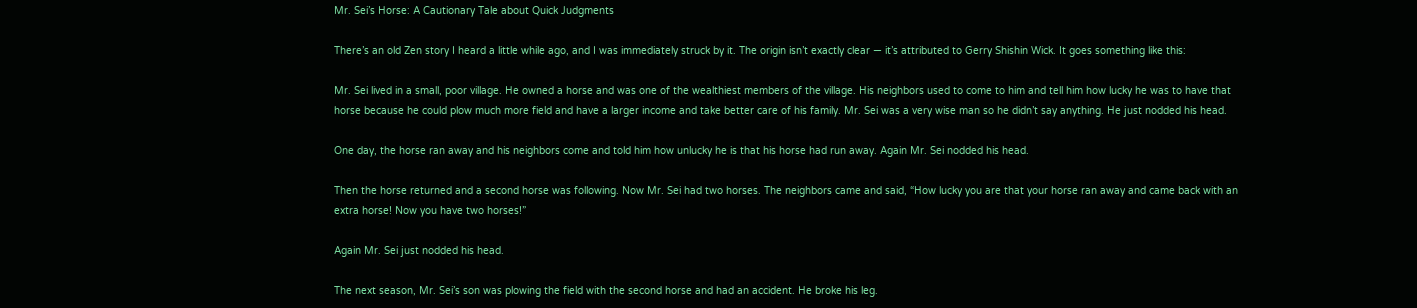Mr. Sei’s Horse: A Cautionary Tale about Quick Judgments

There’s an old Zen story I heard a little while ago, and I was immediately struck by it. The origin isn’t exactly clear — it’s attributed to Gerry Shishin Wick. It goes something like this:

Mr. Sei lived in a small, poor village. He owned a horse and was one of the wealthiest members of the village. His neighbors used to come to him and tell him how lucky he was to have that horse because he could plow much more field and have a larger income and take better care of his family. Mr. Sei was a very wise man so he didn’t say anything. He just nodded his head.

One day, the horse ran away and his neighbors come and told him how unlucky he is that his horse had run away. Again Mr. Sei nodded his head.

Then the horse returned and a second horse was following. Now Mr. Sei had two horses. The neighbors came and said, “How lucky you are that your horse ran away and came back with an extra horse! Now you have two horses!”

Again Mr. Sei just nodded his head.

The next season, Mr. Sei’s son was plowing the field with the second horse and had an accident. He broke his leg.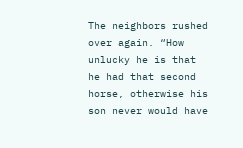The neighbors rushed over again. “How unlucky he is that he had that second horse, otherwise his son never would have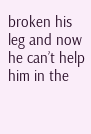broken his leg and now he can’t help him in the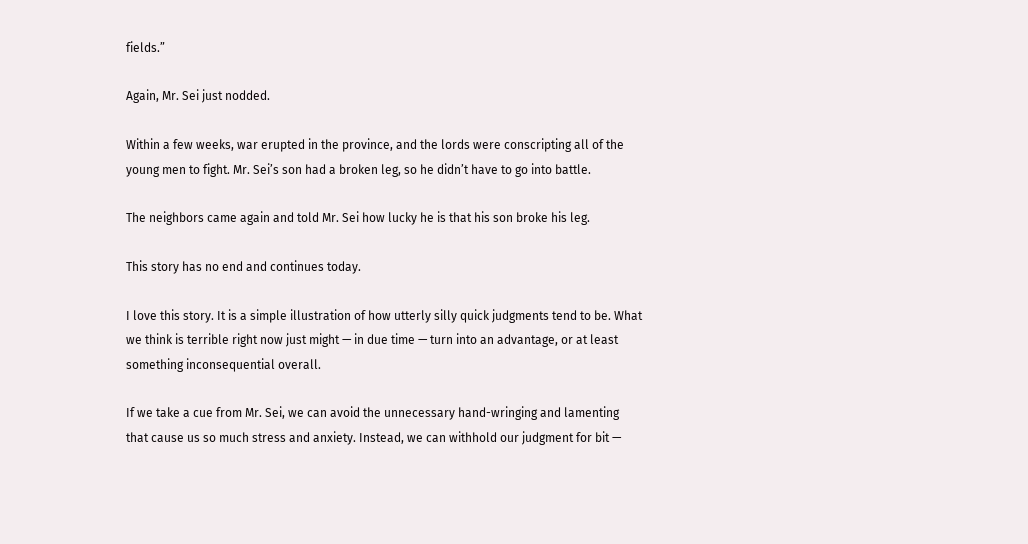fields.”

Again, Mr. Sei just nodded.

Within a few weeks, war erupted in the province, and the lords were conscripting all of the young men to fight. Mr. Sei’s son had a broken leg, so he didn’t have to go into battle.

The neighbors came again and told Mr. Sei how lucky he is that his son broke his leg.

This story has no end and continues today.

I love this story. It is a simple illustration of how utterly silly quick judgments tend to be. What we think is terrible right now just might — in due time — turn into an advantage, or at least something inconsequential overall.

If we take a cue from Mr. Sei, we can avoid the unnecessary hand-wringing and lamenting that cause us so much stress and anxiety. Instead, we can withhold our judgment for bit —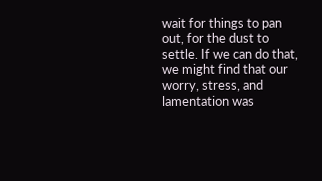wait for things to pan out, for the dust to settle. If we can do that, we might find that our worry, stress, and lamentation was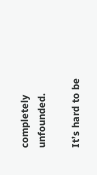completely unfounded.

It’s hard to be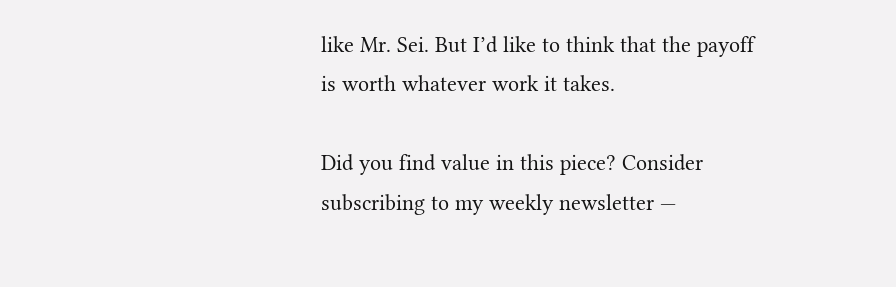like Mr. Sei. But I’d like to think that the payoff is worth whatever work it takes.

Did you find value in this piece? Consider subscribing to my weekly newsletter —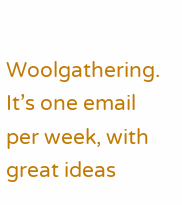Woolgathering. It’s one email per week, with great ideas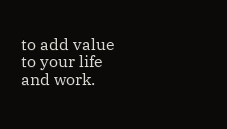to add value to your life and work.